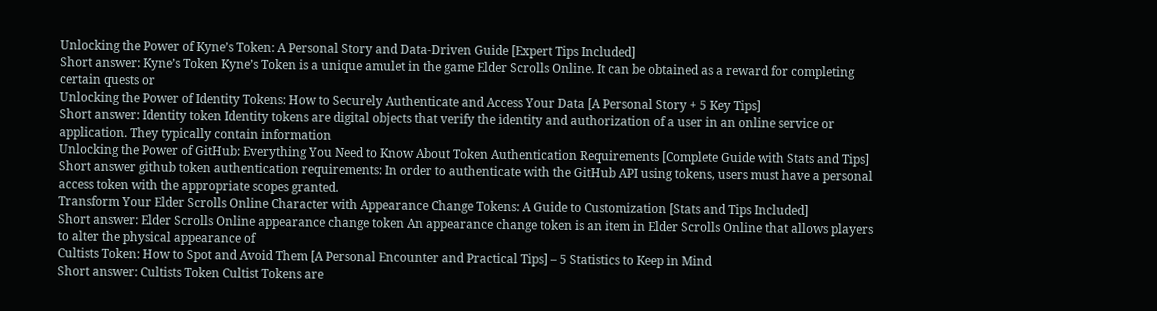Unlocking the Power of Kyne’s Token: A Personal Story and Data-Driven Guide [Expert Tips Included]
Short answer: Kyne’s Token Kyne’s Token is a unique amulet in the game Elder Scrolls Online. It can be obtained as a reward for completing certain quests or
Unlocking the Power of Identity Tokens: How to Securely Authenticate and Access Your Data [A Personal Story + 5 Key Tips]
Short answer: Identity token Identity tokens are digital objects that verify the identity and authorization of a user in an online service or application. They typically contain information
Unlocking the Power of GitHub: Everything You Need to Know About Token Authentication Requirements [Complete Guide with Stats and Tips]
Short answer github token authentication requirements: In order to authenticate with the GitHub API using tokens, users must have a personal access token with the appropriate scopes granted.
Transform Your Elder Scrolls Online Character with Appearance Change Tokens: A Guide to Customization [Stats and Tips Included]
Short answer: Elder Scrolls Online appearance change token An appearance change token is an item in Elder Scrolls Online that allows players to alter the physical appearance of
Cultists Token: How to Spot and Avoid Them [A Personal Encounter and Practical Tips] – 5 Statistics to Keep in Mind
Short answer: Cultists Token Cultist Tokens are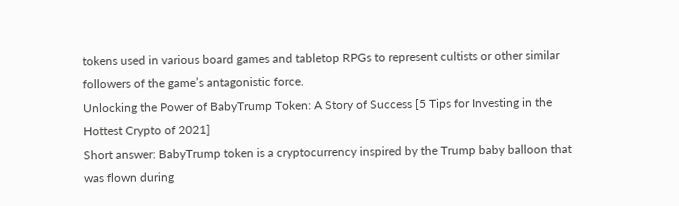tokens used in various board games and tabletop RPGs to represent cultists or other similar followers of the game’s antagonistic force.
Unlocking the Power of BabyTrump Token: A Story of Success [5 Tips for Investing in the Hottest Crypto of 2021]
Short answer: BabyTrump token is a cryptocurrency inspired by the Trump baby balloon that was flown during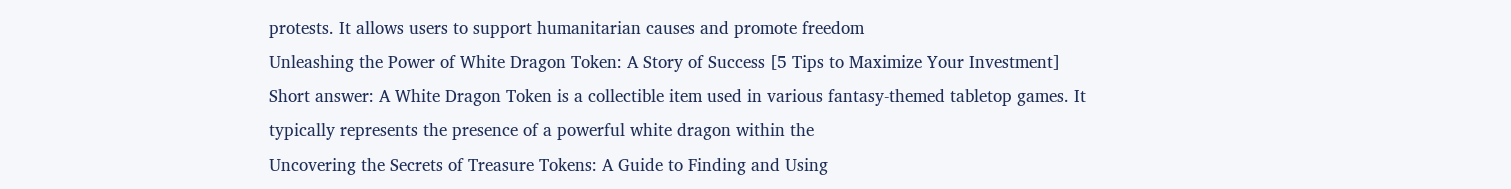protests. It allows users to support humanitarian causes and promote freedom
Unleashing the Power of White Dragon Token: A Story of Success [5 Tips to Maximize Your Investment]
Short answer: A White Dragon Token is a collectible item used in various fantasy-themed tabletop games. It typically represents the presence of a powerful white dragon within the
Uncovering the Secrets of Treasure Tokens: A Guide to Finding and Using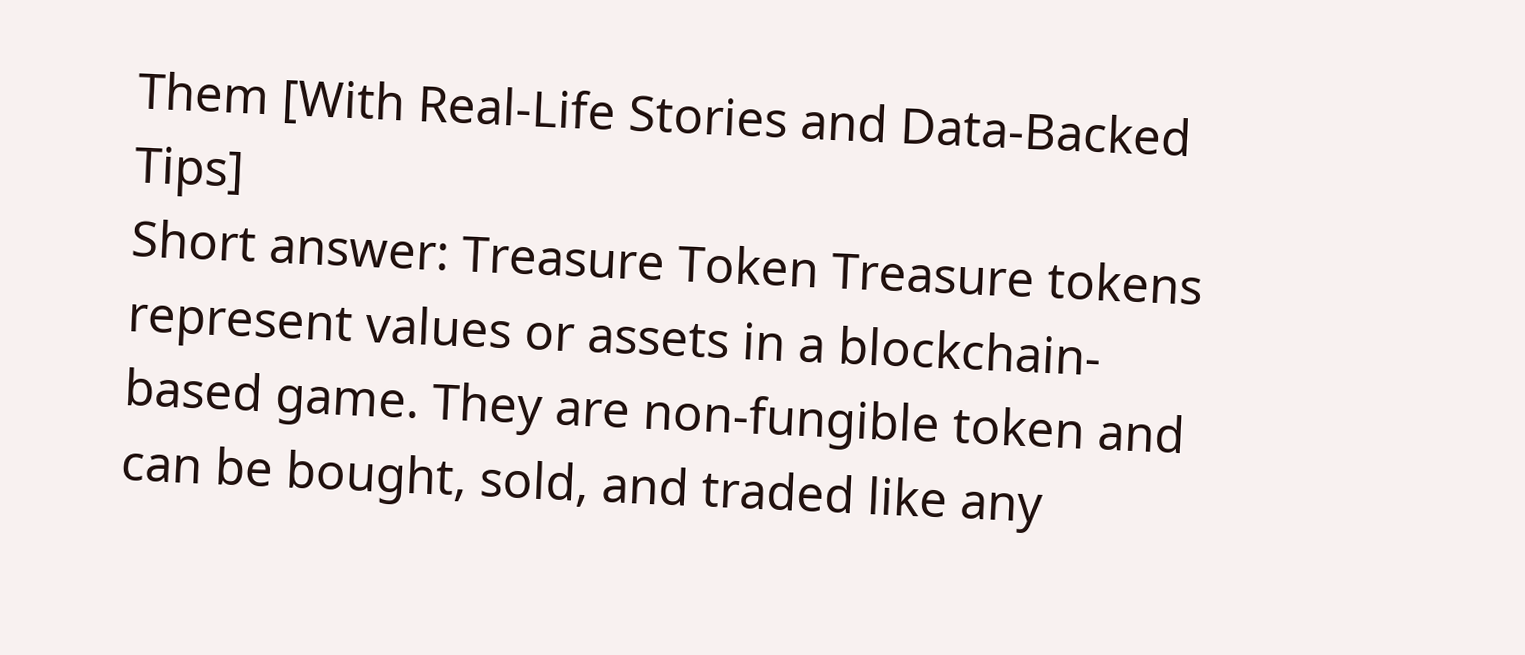Them [With Real-Life Stories and Data-Backed Tips]
Short answer: Treasure Token Treasure tokens represent values or assets in a blockchain-based game. They are non-fungible token and can be bought, sold, and traded like any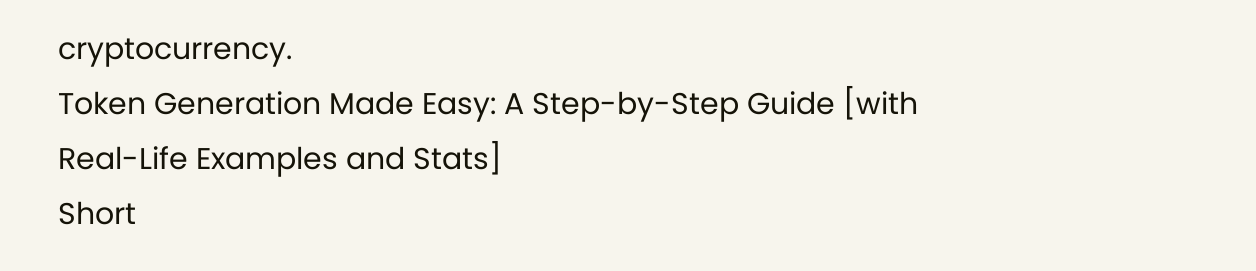cryptocurrency.
Token Generation Made Easy: A Step-by-Step Guide [with Real-Life Examples and Stats]
Short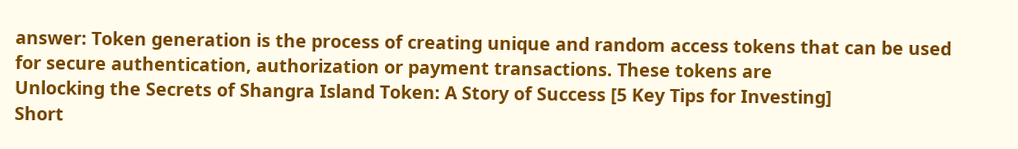answer: Token generation is the process of creating unique and random access tokens that can be used for secure authentication, authorization or payment transactions. These tokens are
Unlocking the Secrets of Shangra Island Token: A Story of Success [5 Key Tips for Investing]
Short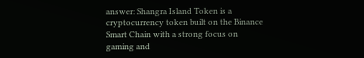answer: Shangra Island Token is a cryptocurrency token built on the Binance Smart Chain with a strong focus on gaming and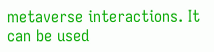metaverse interactions. It can be used